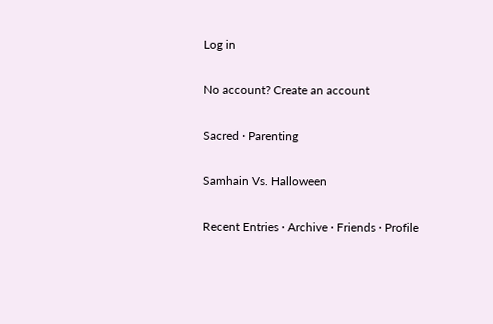Log in

No account? Create an account

Sacred · Parenting

Samhain Vs. Halloween

Recent Entries · Archive · Friends · Profile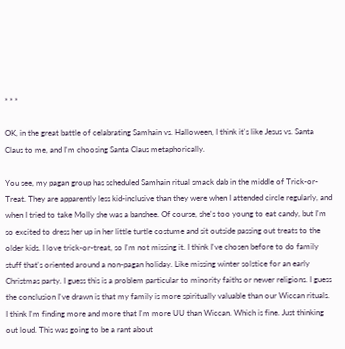* * *

OK, in the great battle of celabrating Samhain vs. Halloween, I think it's like Jesus vs. Santa Claus to me, and I'm choosing Santa Claus metaphorically.

You see, my pagan group has scheduled Samhain ritual smack dab in the middle of Trick-or-Treat. They are apparently less kid-inclusive than they were when I attended circle regularly, and when I tried to take Molly she was a banshee. Of course, she's too young to eat candy, but I'm so excited to dress her up in her little turtle costume and sit outside passing out treats to the older kids. I love trick-or-treat, so I'm not missing it. I think I've chosen before to do family stuff that's oriented around a non-pagan holiday. Like missing winter solstice for an early Christmas party. I guess this is a problem particular to minority faiths or newer religions. I guess the conclusion I've drawn is that my family is more spiritually valuable than our Wiccan rituals. I think I'm finding more and more that I'm more UU than Wiccan. Which is fine. Just thinking out loud. This was going to be a rant about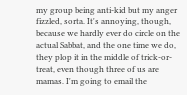my group being anti-kid but my anger fizzled, sorta. It's annoying, though, because we hardly ever do circle on the actual Sabbat, and the one time we do, they plop it in the middle of trick-or-treat, even though three of us are mamas. I'm going to email the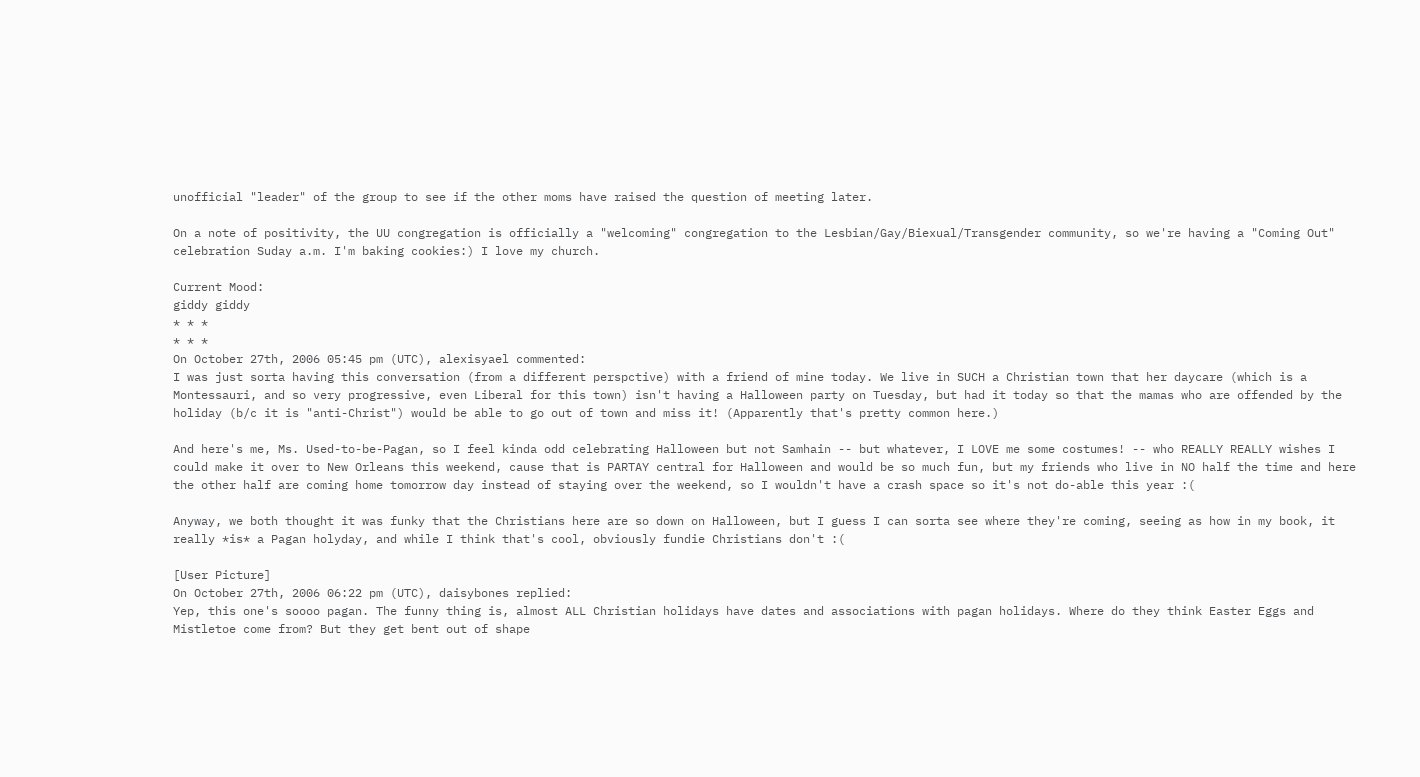unofficial "leader" of the group to see if the other moms have raised the question of meeting later.

On a note of positivity, the UU congregation is officially a "welcoming" congregation to the Lesbian/Gay/Biexual/Transgender community, so we're having a "Coming Out" celebration Suday a.m. I'm baking cookies:) I love my church.

Current Mood:
giddy giddy
* * *
* * *
On October 27th, 2006 05:45 pm (UTC), alexisyael commented:
I was just sorta having this conversation (from a different perspctive) with a friend of mine today. We live in SUCH a Christian town that her daycare (which is a Montessauri, and so very progressive, even Liberal for this town) isn't having a Halloween party on Tuesday, but had it today so that the mamas who are offended by the holiday (b/c it is "anti-Christ") would be able to go out of town and miss it! (Apparently that's pretty common here.)

And here's me, Ms. Used-to-be-Pagan, so I feel kinda odd celebrating Halloween but not Samhain -- but whatever, I LOVE me some costumes! -- who REALLY REALLY wishes I could make it over to New Orleans this weekend, cause that is PARTAY central for Halloween and would be so much fun, but my friends who live in NO half the time and here the other half are coming home tomorrow day instead of staying over the weekend, so I wouldn't have a crash space so it's not do-able this year :(

Anyway, we both thought it was funky that the Christians here are so down on Halloween, but I guess I can sorta see where they're coming, seeing as how in my book, it really *is* a Pagan holyday, and while I think that's cool, obviously fundie Christians don't :(

[User Picture]
On October 27th, 2006 06:22 pm (UTC), daisybones replied:
Yep, this one's soooo pagan. The funny thing is, almost ALL Christian holidays have dates and associations with pagan holidays. Where do they think Easter Eggs and Mistletoe come from? But they get bent out of shape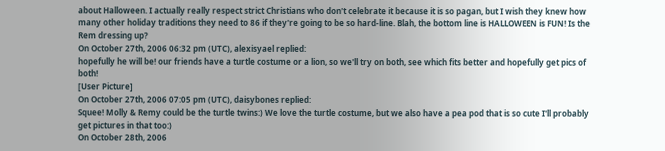about Halloween. I actually really respect strict Christians who don't celebrate it because it is so pagan, but I wish they knew how many other holiday traditions they need to 86 if they're going to be so hard-line. Blah, the bottom line is HALLOWEEN is FUN! Is the Rem dressing up?
On October 27th, 2006 06:32 pm (UTC), alexisyael replied:
hopefully he will be! our friends have a turtle costume or a lion, so we'll try on both, see which fits better and hopefully get pics of both!
[User Picture]
On October 27th, 2006 07:05 pm (UTC), daisybones replied:
Squee! Molly & Remy could be the turtle twins:) We love the turtle costume, but we also have a pea pod that is so cute I'll probably get pictures in that too:)
On October 28th, 2006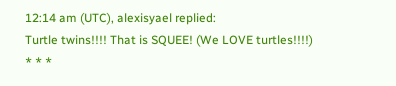12:14 am (UTC), alexisyael replied:
Turtle twins!!!! That is SQUEE! (We LOVE turtles!!!!)
* * *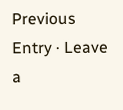Previous Entry · Leave a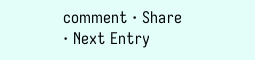comment · Share · Next Entry